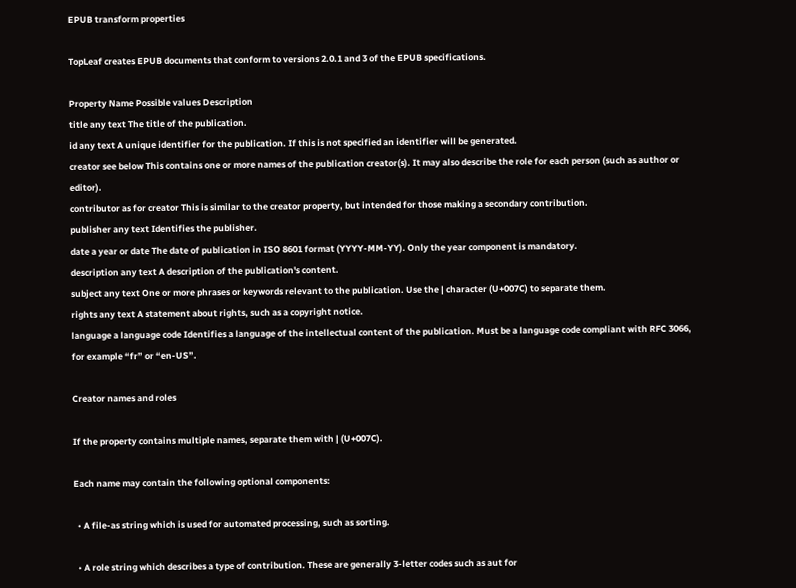EPUB transform properties

TopLeaf creates EPUB documents that conform to versions 2.0.1 and 3 of the EPUB specifications.

Property Name Possible values Description
title any text The title of the publication.
id any text A unique identifier for the publication. If this is not specified an identifier will be generated.
creator see below This contains one or more names of the publication creator(s). It may also describe the role for each person (such as author or editor).
contributor as for creator This is similar to the creator property, but intended for those making a secondary contribution.
publisher any text Identifies the publisher.
date a year or date The date of publication in ISO 8601 format (YYYY-MM-YY). Only the year component is mandatory.
description any text A description of the publication's content.
subject any text One or more phrases or keywords relevant to the publication. Use the | character (U+007C) to separate them.
rights any text A statement about rights, such as a copyright notice.
language a language code Identifies a language of the intellectual content of the publication. Must be a language code compliant with RFC 3066, for example “fr” or “en-US”.

Creator names and roles

If the property contains multiple names, separate them with | (U+007C).

Each name may contain the following optional components:

  • A file-as string which is used for automated processing, such as sorting.

  • A role string which describes a type of contribution. These are generally 3-letter codes such as aut for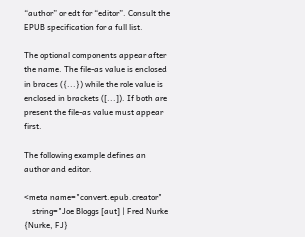“author” or edt for “editor”. Consult the EPUB specification for a full list.

The optional components appear after the name. The file-as value is enclosed in braces ({...}) while the role value is enclosed in brackets ([...]). If both are present the file-as value must appear first.

The following example defines an author and editor.

<meta name="convert.epub.creator"
    string="Joe Bloggs [aut] | Fred Nurke {Nurke, FJ}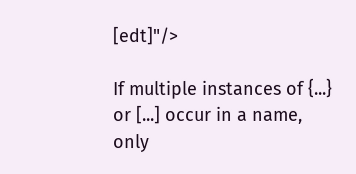[edt]"/>

If multiple instances of {...} or [...] occur in a name, only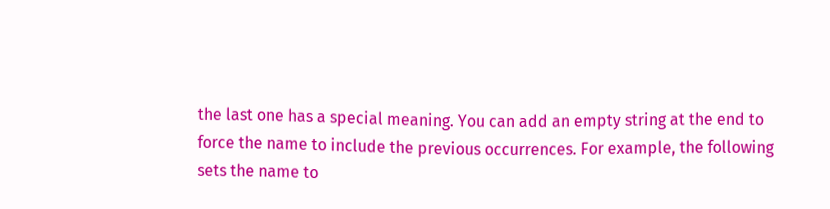the last one has a special meaning. You can add an empty string at the end to force the name to include the previous occurrences. For example, the following sets the name to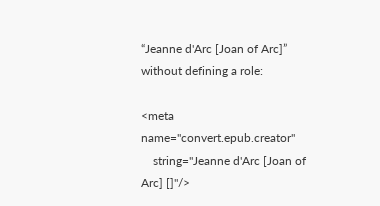“Jeanne d'Arc [Joan of Arc]” without defining a role:

<meta name="convert.epub.creator"
    string="Jeanne d'Arc [Joan of Arc] []"/>